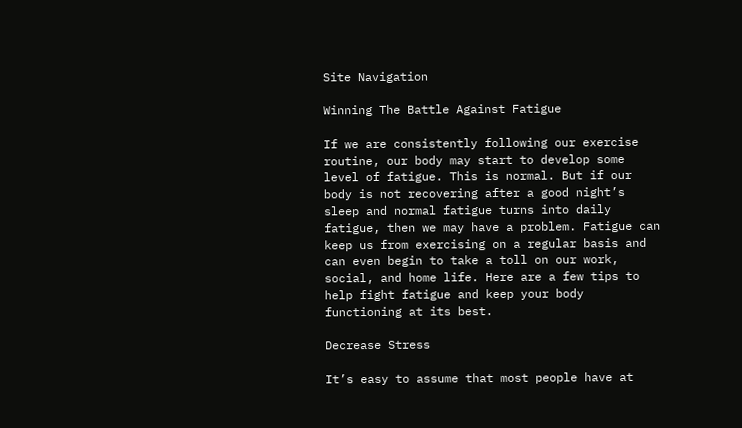Site Navigation

Winning The Battle Against Fatigue

If we are consistently following our exercise routine, our body may start to develop some level of fatigue. This is normal. But if our body is not recovering after a good night’s sleep and normal fatigue turns into daily fatigue, then we may have a problem. Fatigue can keep us from exercising on a regular basis and can even begin to take a toll on our work, social, and home life. Here are a few tips to help fight fatigue and keep your body functioning at its best.

Decrease Stress

It’s easy to assume that most people have at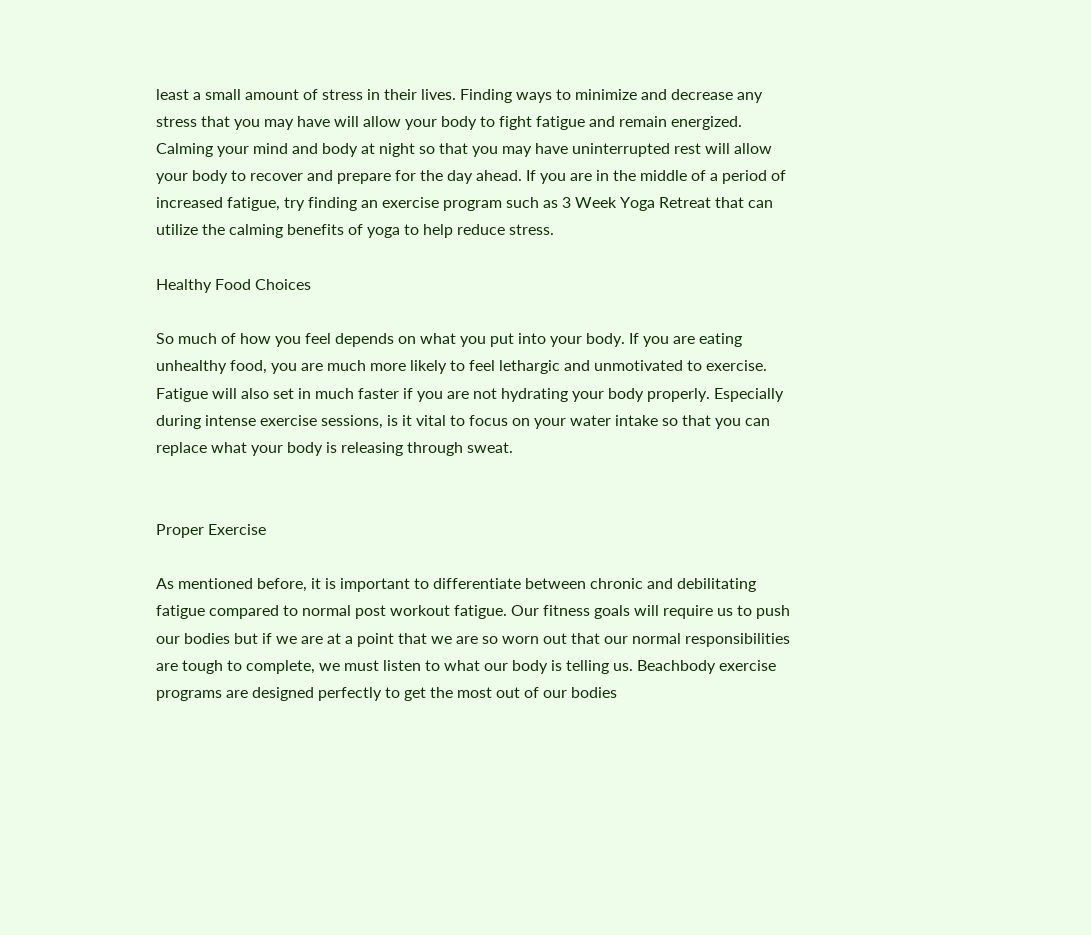least a small amount of stress in their lives. Finding ways to minimize and decrease any stress that you may have will allow your body to fight fatigue and remain energized. Calming your mind and body at night so that you may have uninterrupted rest will allow your body to recover and prepare for the day ahead. If you are in the middle of a period of increased fatigue, try finding an exercise program such as 3 Week Yoga Retreat that can utilize the calming benefits of yoga to help reduce stress.

Healthy Food Choices

So much of how you feel depends on what you put into your body. If you are eating unhealthy food, you are much more likely to feel lethargic and unmotivated to exercise. Fatigue will also set in much faster if you are not hydrating your body properly. Especially during intense exercise sessions, is it vital to focus on your water intake so that you can replace what your body is releasing through sweat.


Proper Exercise

As mentioned before, it is important to differentiate between chronic and debilitating fatigue compared to normal post workout fatigue. Our fitness goals will require us to push our bodies but if we are at a point that we are so worn out that our normal responsibilities are tough to complete, we must listen to what our body is telling us. Beachbody exercise programs are designed perfectly to get the most out of our bodies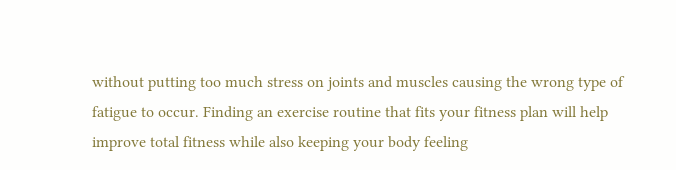without putting too much stress on joints and muscles causing the wrong type of fatigue to occur. Finding an exercise routine that fits your fitness plan will help improve total fitness while also keeping your body feeling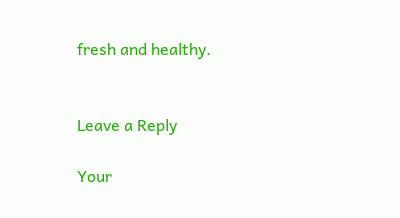fresh and healthy.


Leave a Reply

Your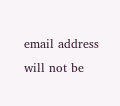email address will not be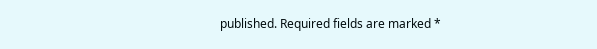published. Required fields are marked *